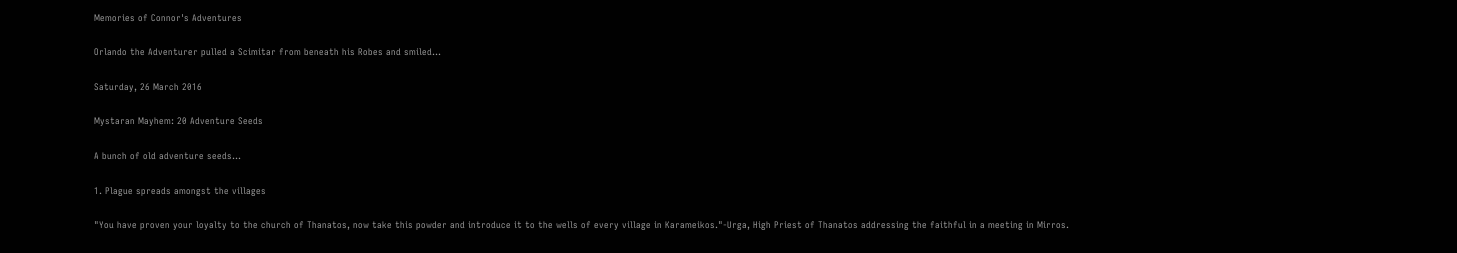Memories of Connor's Adventures

Orlando the Adventurer pulled a Scimitar from beneath his Robes and smiled...

Saturday, 26 March 2016

Mystaran Mayhem: 20 Adventure Seeds

A bunch of old adventure seeds...

1. Plague spreads amongst the villages

"You have proven your loyalty to the church of Thanatos, now take this powder and introduce it to the wells of every village in Karameikos."-Urga, High Priest of Thanatos addressing the faithful in a meeting in Mirros.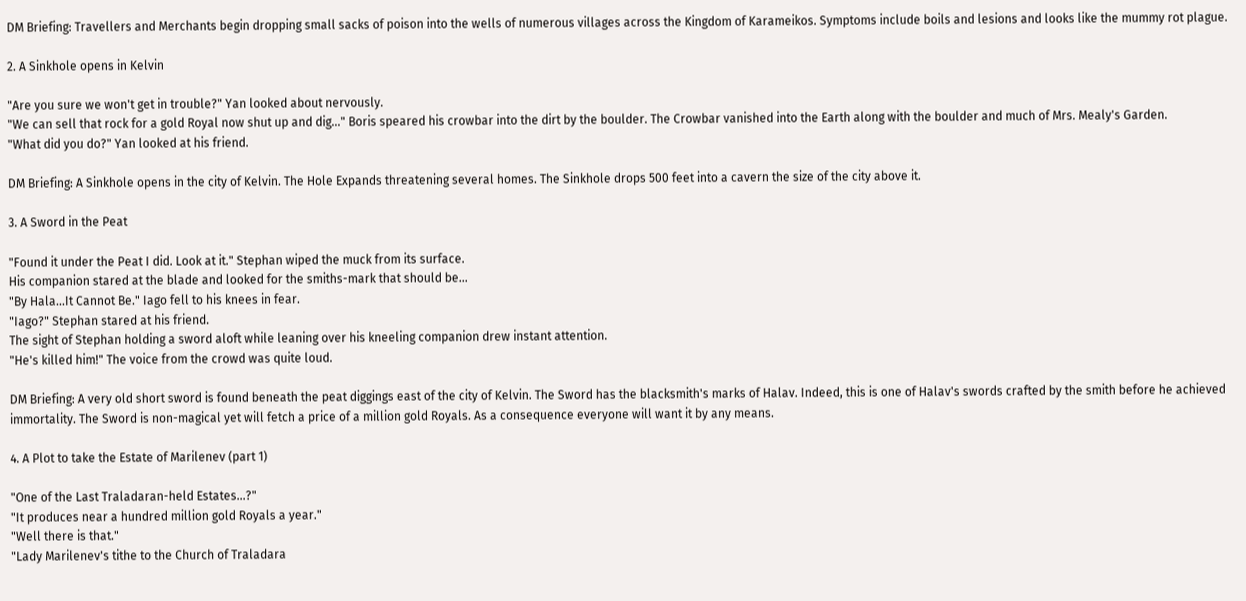DM Briefing: Travellers and Merchants begin dropping small sacks of poison into the wells of numerous villages across the Kingdom of Karameikos. Symptoms include boils and lesions and looks like the mummy rot plague.

2. A Sinkhole opens in Kelvin

"Are you sure we won't get in trouble?" Yan looked about nervously.
"We can sell that rock for a gold Royal now shut up and dig..." Boris speared his crowbar into the dirt by the boulder. The Crowbar vanished into the Earth along with the boulder and much of Mrs. Mealy's Garden.
"What did you do?" Yan looked at his friend.

DM Briefing: A Sinkhole opens in the city of Kelvin. The Hole Expands threatening several homes. The Sinkhole drops 500 feet into a cavern the size of the city above it.

3. A Sword in the Peat

"Found it under the Peat I did. Look at it." Stephan wiped the muck from its surface.
His companion stared at the blade and looked for the smiths-mark that should be...
"By Hala...It Cannot Be." Iago fell to his knees in fear.
"Iago?" Stephan stared at his friend.
The sight of Stephan holding a sword aloft while leaning over his kneeling companion drew instant attention.
"He's killed him!" The voice from the crowd was quite loud.

DM Briefing: A very old short sword is found beneath the peat diggings east of the city of Kelvin. The Sword has the blacksmith's marks of Halav. Indeed, this is one of Halav's swords crafted by the smith before he achieved immortality. The Sword is non-magical yet will fetch a price of a million gold Royals. As a consequence everyone will want it by any means.

4. A Plot to take the Estate of Marilenev (part 1)

"One of the Last Traladaran-held Estates...?"
"It produces near a hundred million gold Royals a year."
"Well there is that."
"Lady Marilenev's tithe to the Church of Traladara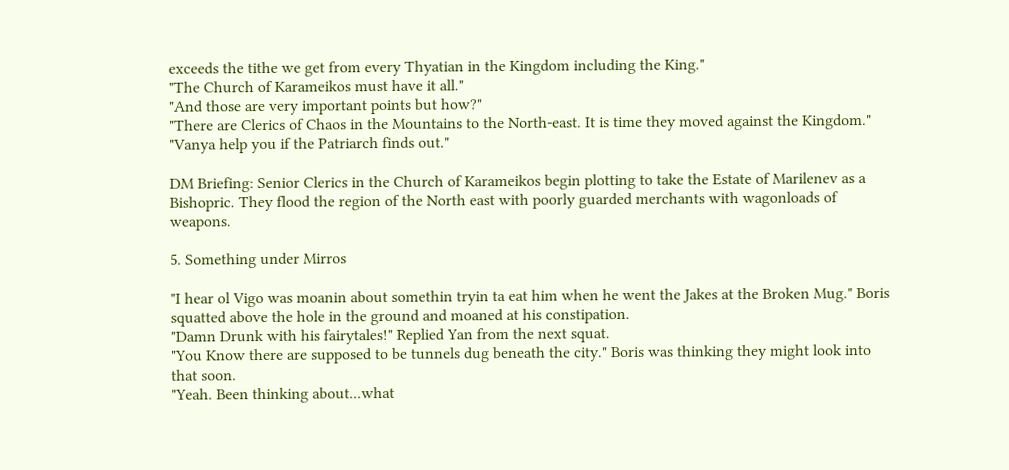exceeds the tithe we get from every Thyatian in the Kingdom including the King."
"The Church of Karameikos must have it all."
"And those are very important points but how?"
"There are Clerics of Chaos in the Mountains to the North-east. It is time they moved against the Kingdom."
"Vanya help you if the Patriarch finds out."

DM Briefing: Senior Clerics in the Church of Karameikos begin plotting to take the Estate of Marilenev as a Bishopric. They flood the region of the North east with poorly guarded merchants with wagonloads of weapons.

5. Something under Mirros

"I hear ol Vigo was moanin about somethin tryin ta eat him when he went the Jakes at the Broken Mug." Boris squatted above the hole in the ground and moaned at his constipation.
"Damn Drunk with his fairytales!" Replied Yan from the next squat.
"You Know there are supposed to be tunnels dug beneath the city." Boris was thinking they might look into that soon.
"Yeah. Been thinking about...what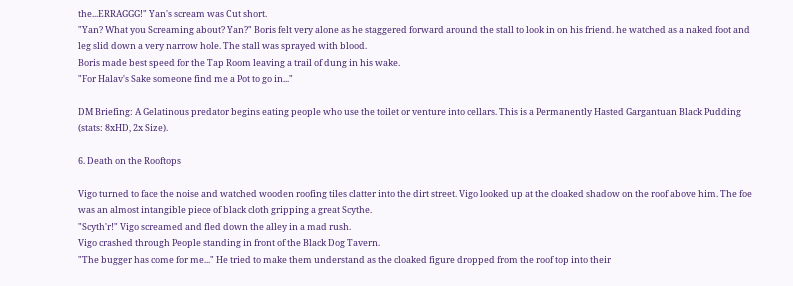the...ERRAGGG!" Yan's scream was Cut short.
"Yan? What you Screaming about? Yan?" Boris felt very alone as he staggered forward around the stall to look in on his friend. he watched as a naked foot and leg slid down a very narrow hole. The stall was sprayed with blood.
Boris made best speed for the Tap Room leaving a trail of dung in his wake.
"For Halav's Sake someone find me a Pot to go in..."

DM Briefing: A Gelatinous predator begins eating people who use the toilet or venture into cellars. This is a Permanently Hasted Gargantuan Black Pudding (stats: 8xHD, 2x Size).

6. Death on the Rooftops

Vigo turned to face the noise and watched wooden roofing tiles clatter into the dirt street. Vigo looked up at the cloaked shadow on the roof above him. The foe was an almost intangible piece of black cloth gripping a great Scythe.
"Scyth'r!" Vigo screamed and fled down the alley in a mad rush.
Vigo crashed through People standing in front of the Black Dog Tavern.
"The bugger has come for me..." He tried to make them understand as the cloaked figure dropped from the roof top into their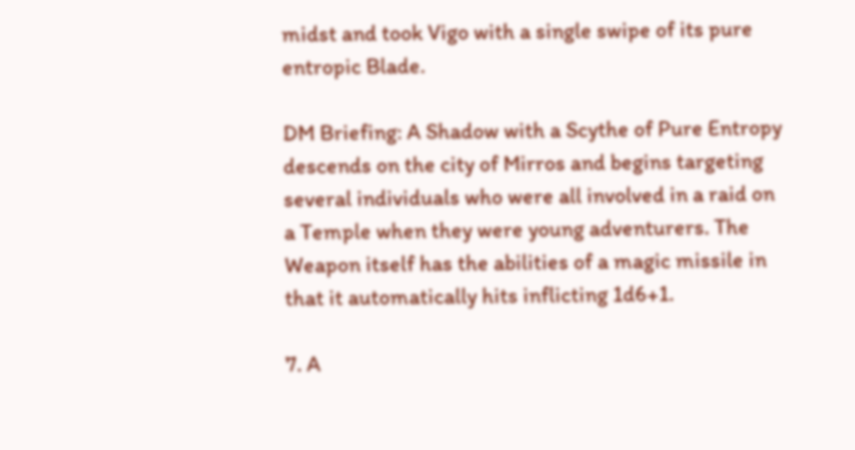midst and took Vigo with a single swipe of its pure entropic Blade.

DM Briefing: A Shadow with a Scythe of Pure Entropy descends on the city of Mirros and begins targeting several individuals who were all involved in a raid on a Temple when they were young adventurers. The Weapon itself has the abilities of a magic missile in that it automatically hits inflicting 1d6+1.

7. A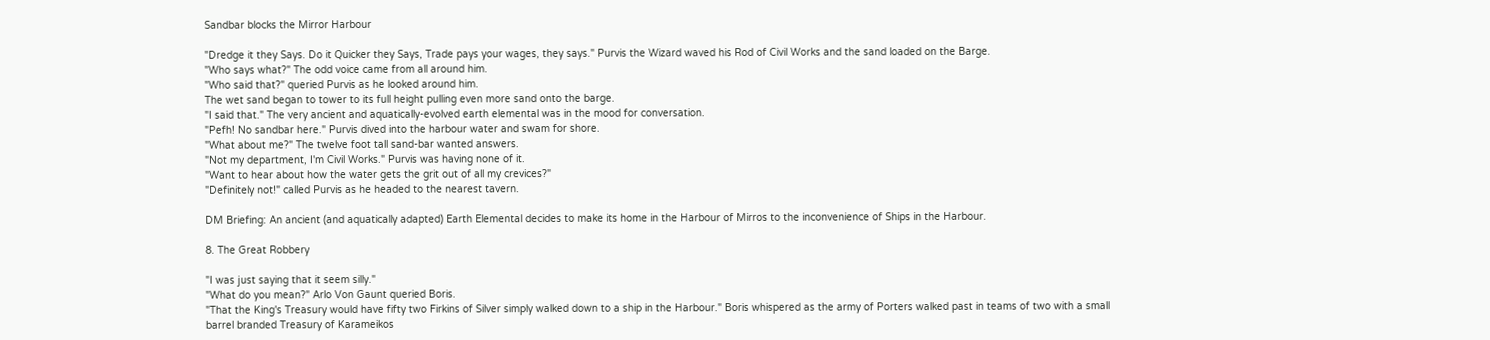Sandbar blocks the Mirror Harbour

"Dredge it they Says. Do it Quicker they Says, Trade pays your wages, they says." Purvis the Wizard waved his Rod of Civil Works and the sand loaded on the Barge.
"Who says what?" The odd voice came from all around him.
"Who said that?" queried Purvis as he looked around him.
The wet sand began to tower to its full height pulling even more sand onto the barge.
"I said that." The very ancient and aquatically-evolved earth elemental was in the mood for conversation.
"Pefh! No sandbar here." Purvis dived into the harbour water and swam for shore.
"What about me?" The twelve foot tall sand-bar wanted answers.
"Not my department, I'm Civil Works." Purvis was having none of it.
"Want to hear about how the water gets the grit out of all my crevices?"
"Definitely not!" called Purvis as he headed to the nearest tavern.

DM Briefing: An ancient (and aquatically adapted) Earth Elemental decides to make its home in the Harbour of Mirros to the inconvenience of Ships in the Harbour.

8. The Great Robbery

"I was just saying that it seem silly."
"What do you mean?" Arlo Von Gaunt queried Boris.
"That the King's Treasury would have fifty two Firkins of Silver simply walked down to a ship in the Harbour." Boris whispered as the army of Porters walked past in teams of two with a small barrel branded Treasury of Karameikos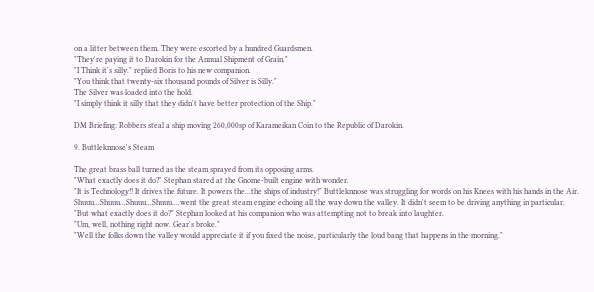on a litter between them. They were escorted by a hundred Guardsmen.
"They're paying it to Darokin for the Annual Shipment of Grain."
"I Think it's silly." replied Boris to his new companion.
"You think that twenty-six thousand pounds of Silver is Silly."
The Silver was loaded into the hold.
"I simply think it silly that they didn't have better protection of the Ship."

DM Briefing: Robbers steal a ship moving 260,000sp of Karameikan Coin to the Republic of Darokin.

9. Buttleknnose's Steam

The great brass ball turned as the steam sprayed from its opposing arms.
"What exactly does it do?" Stephan stared at the Gnome-built engine with wonder.
"It is Technology!! It drives the future. It powers the...the ships of industry!" Buttleknnose was struggling for words on his Knees with his hands in the Air.
Shuuu...Shuuu...Shuuu...Shuuu....went the great steam engine echoing all the way down the valley. It didn't seem to be driving anything in particular.
"But what exactly does it do?" Stephan looked at his companion who was attempting not to break into laughter.
"Um, well, nothing right now. Gear's broke."
"Well the folks down the valley would appreciate it if you fixed the noise, particularly the loud bang that happens in the morning."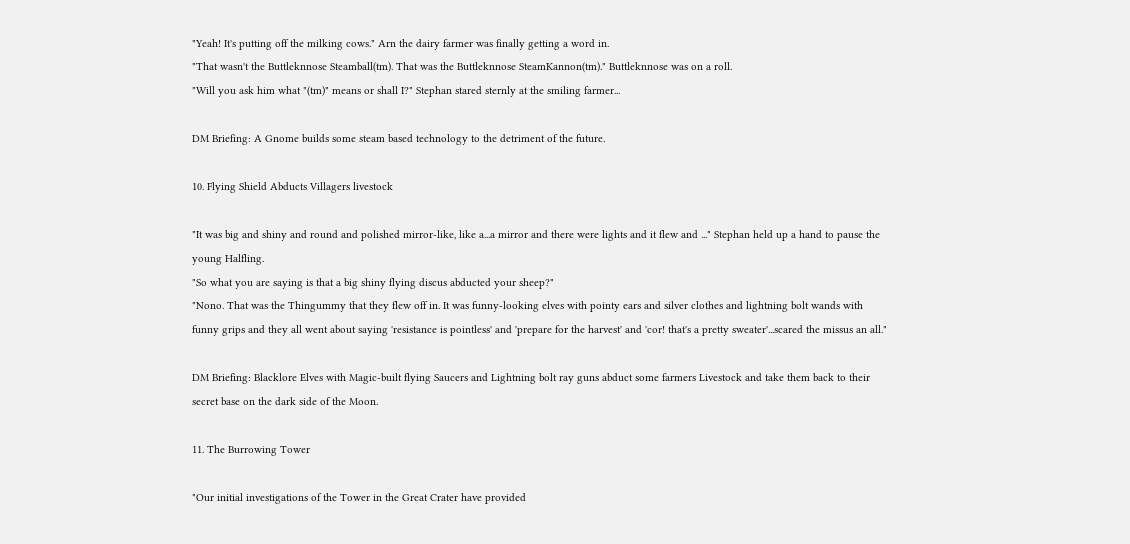"Yeah! It's putting off the milking cows." Arn the dairy farmer was finally getting a word in.
"That wasn't the Buttleknnose Steamball(tm). That was the Buttleknnose SteamKannon(tm)." Buttleknnose was on a roll.
"Will you ask him what "(tm)" means or shall I?" Stephan stared sternly at the smiling farmer...

DM Briefing: A Gnome builds some steam based technology to the detriment of the future.

10. Flying Shield Abducts Villagers livestock

"It was big and shiny and round and polished mirror-like, like a...a mirror and there were lights and it flew and ..." Stephan held up a hand to pause the young Halfling.
"So what you are saying is that a big shiny flying discus abducted your sheep?"
"Nono. That was the Thingummy that they flew off in. It was funny-looking elves with pointy ears and silver clothes and lightning bolt wands with funny grips and they all went about saying 'resistance is pointless' and 'prepare for the harvest' and 'cor! that's a pretty sweater'...scared the missus an all."

DM Briefing: Blacklore Elves with Magic-built flying Saucers and Lightning bolt ray guns abduct some farmers Livestock and take them back to their secret base on the dark side of the Moon.

11. The Burrowing Tower

"Our initial investigations of the Tower in the Great Crater have provided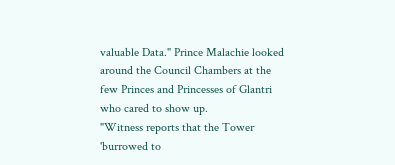valuable Data." Prince Malachie looked around the Council Chambers at the few Princes and Princesses of Glantri who cared to show up.
"Witness reports that the Tower 'burrowed to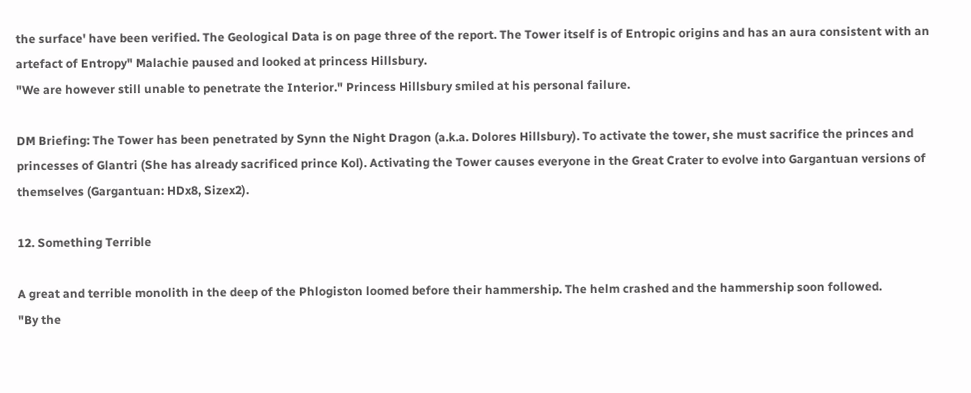the surface' have been verified. The Geological Data is on page three of the report. The Tower itself is of Entropic origins and has an aura consistent with an artefact of Entropy" Malachie paused and looked at princess Hillsbury.
"We are however still unable to penetrate the Interior." Princess Hillsbury smiled at his personal failure.

DM Briefing: The Tower has been penetrated by Synn the Night Dragon (a.k.a. Dolores Hillsbury). To activate the tower, she must sacrifice the princes and princesses of Glantri (She has already sacrificed prince Kol). Activating the Tower causes everyone in the Great Crater to evolve into Gargantuan versions of themselves (Gargantuan: HDx8, Sizex2).

12. Something Terrible

A great and terrible monolith in the deep of the Phlogiston loomed before their hammership. The helm crashed and the hammership soon followed.
"By the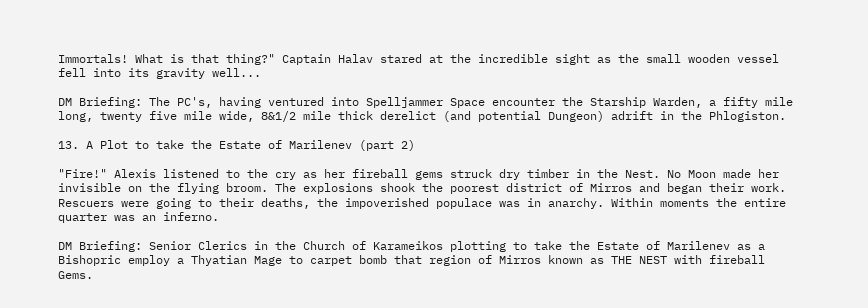Immortals! What is that thing?" Captain Halav stared at the incredible sight as the small wooden vessel fell into its gravity well...

DM Briefing: The PC's, having ventured into Spelljammer Space encounter the Starship Warden, a fifty mile long, twenty five mile wide, 8&1/2 mile thick derelict (and potential Dungeon) adrift in the Phlogiston.

13. A Plot to take the Estate of Marilenev (part 2)

"Fire!" Alexis listened to the cry as her fireball gems struck dry timber in the Nest. No Moon made her invisible on the flying broom. The explosions shook the poorest district of Mirros and began their work. Rescuers were going to their deaths, the impoverished populace was in anarchy. Within moments the entire quarter was an inferno.

DM Briefing: Senior Clerics in the Church of Karameikos plotting to take the Estate of Marilenev as a Bishopric employ a Thyatian Mage to carpet bomb that region of Mirros known as THE NEST with fireball Gems.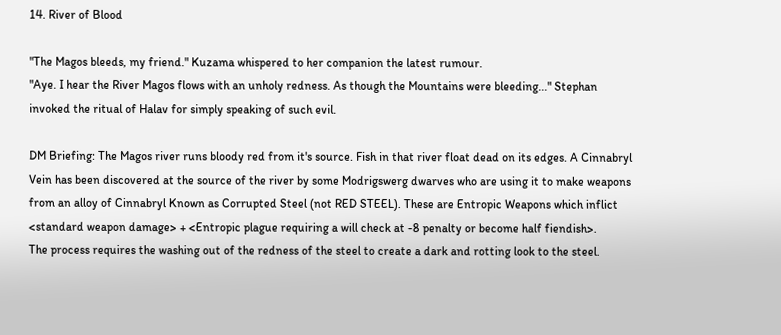14. River of Blood

"The Magos bleeds, my friend." Kuzama whispered to her companion the latest rumour.
"Aye. I hear the River Magos flows with an unholy redness. As though the Mountains were bleeding..." Stephan invoked the ritual of Halav for simply speaking of such evil.

DM Briefing: The Magos river runs bloody red from it's source. Fish in that river float dead on its edges. A Cinnabryl Vein has been discovered at the source of the river by some Modrigswerg dwarves who are using it to make weapons from an alloy of Cinnabryl Known as Corrupted Steel (not RED STEEL). These are Entropic Weapons which inflict <standard weapon damage> + <Entropic plague requiring a will check at -8 penalty or become half fiendish>.
The process requires the washing out of the redness of the steel to create a dark and rotting look to the steel.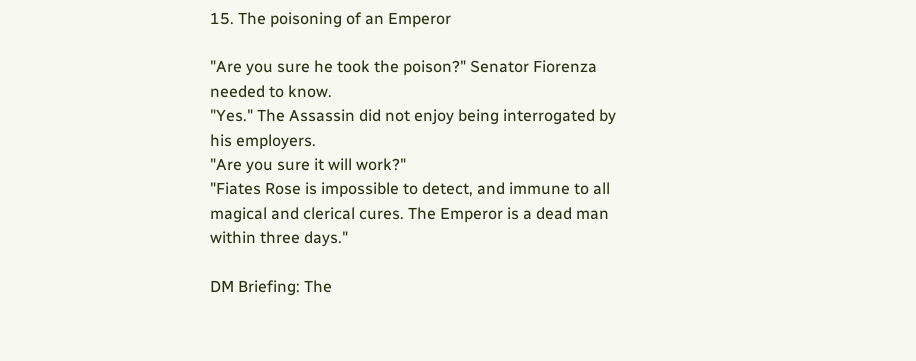15. The poisoning of an Emperor

"Are you sure he took the poison?" Senator Fiorenza needed to know.
"Yes." The Assassin did not enjoy being interrogated by his employers.
"Are you sure it will work?"
"Fiates Rose is impossible to detect, and immune to all magical and clerical cures. The Emperor is a dead man within three days."

DM Briefing: The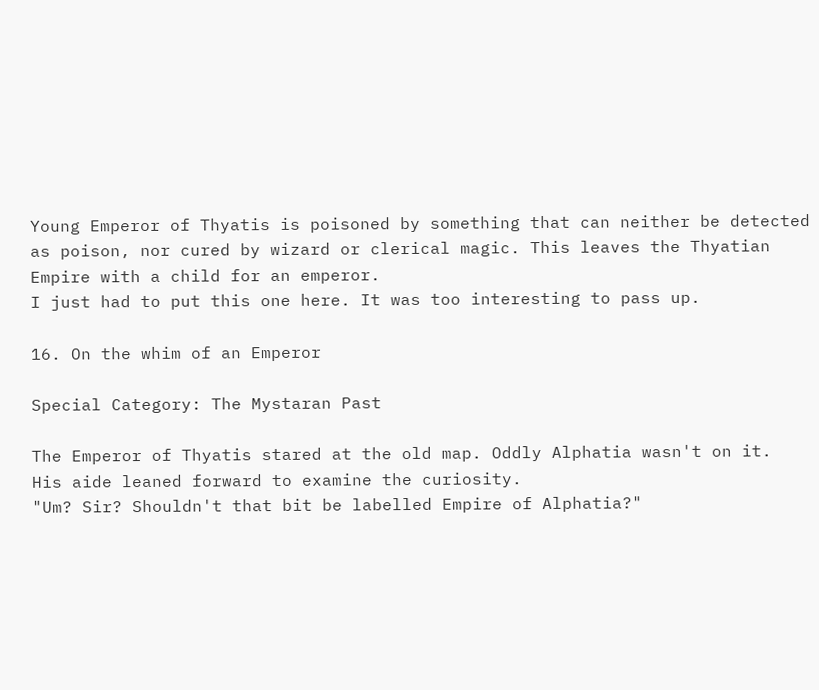Young Emperor of Thyatis is poisoned by something that can neither be detected as poison, nor cured by wizard or clerical magic. This leaves the Thyatian Empire with a child for an emperor.
I just had to put this one here. It was too interesting to pass up.

16. On the whim of an Emperor

Special Category: The Mystaran Past

The Emperor of Thyatis stared at the old map. Oddly Alphatia wasn't on it.
His aide leaned forward to examine the curiosity.
"Um? Sir? Shouldn't that bit be labelled Empire of Alphatia?"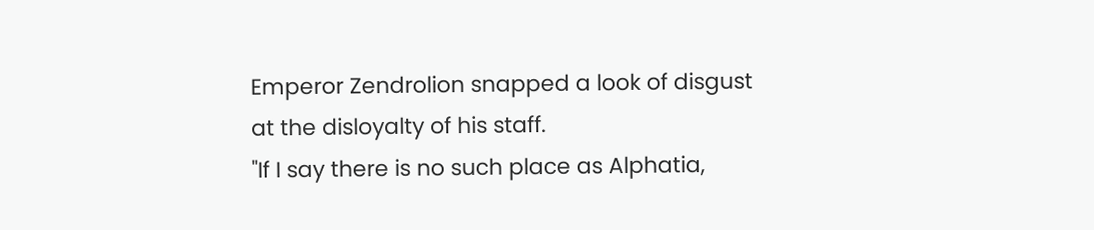Emperor Zendrolion snapped a look of disgust at the disloyalty of his staff.
"If I say there is no such place as Alphatia,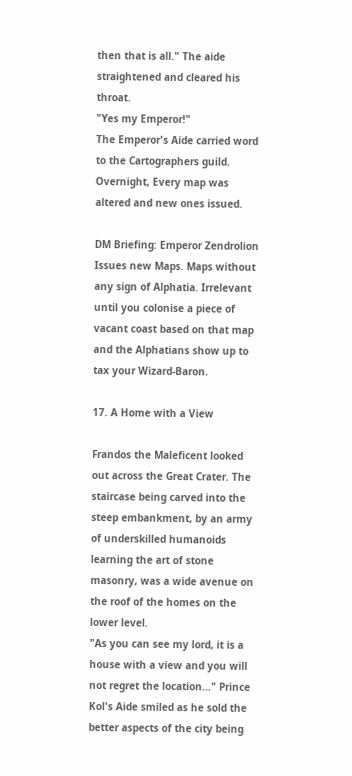then that is all." The aide straightened and cleared his throat.
"Yes my Emperor!"
The Emperor's Aide carried word to the Cartographers guild. Overnight, Every map was altered and new ones issued.

DM Briefing: Emperor Zendrolion Issues new Maps. Maps without any sign of Alphatia. Irrelevant until you colonise a piece of vacant coast based on that map and the Alphatians show up to tax your Wizard-Baron.

17. A Home with a View

Frandos the Maleficent looked out across the Great Crater. The staircase being carved into the steep embankment, by an army of underskilled humanoids learning the art of stone masonry, was a wide avenue on the roof of the homes on the lower level.
"As you can see my lord, it is a house with a view and you will not regret the location..." Prince Kol's Aide smiled as he sold the better aspects of the city being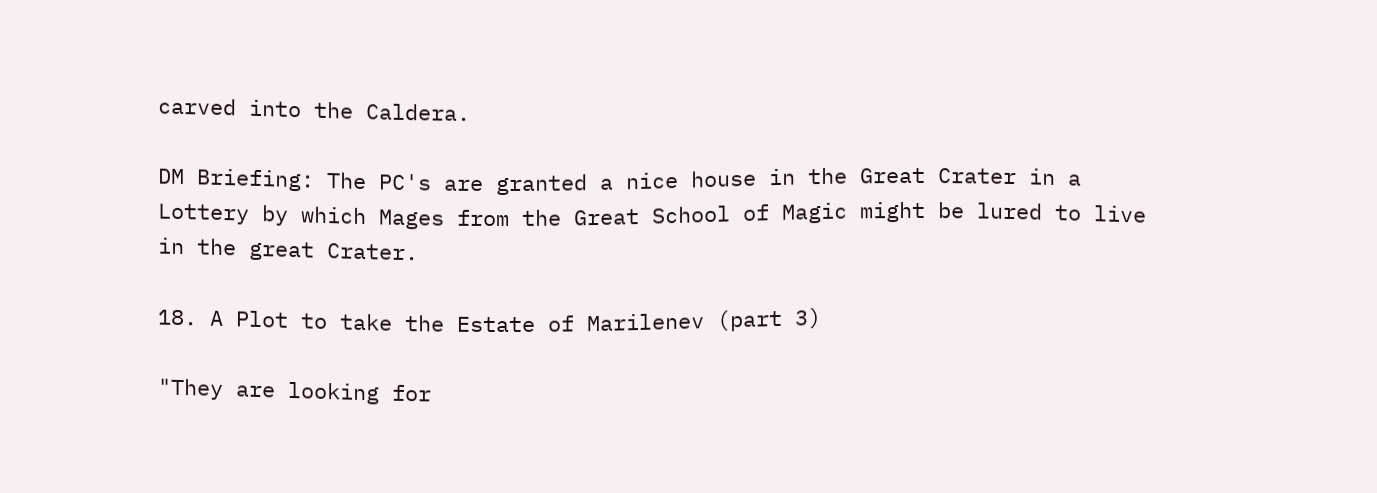carved into the Caldera.

DM Briefing: The PC's are granted a nice house in the Great Crater in a Lottery by which Mages from the Great School of Magic might be lured to live in the great Crater.

18. A Plot to take the Estate of Marilenev (part 3)

"They are looking for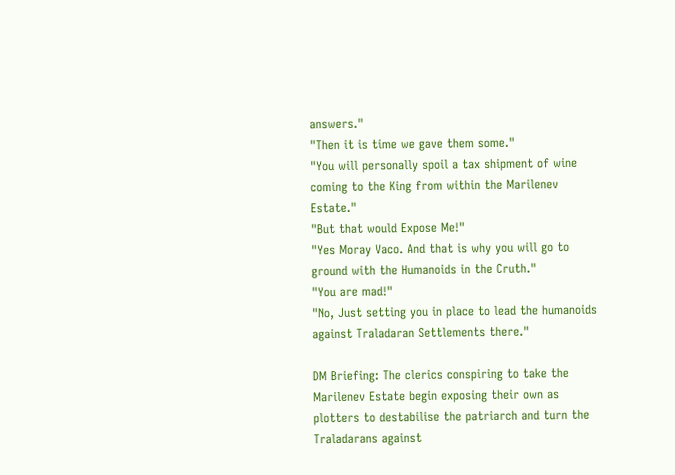answers."
"Then it is time we gave them some."
"You will personally spoil a tax shipment of wine coming to the King from within the Marilenev Estate."
"But that would Expose Me!"
"Yes Moray Vaco. And that is why you will go to ground with the Humanoids in the Cruth."
"You are mad!"
"No, Just setting you in place to lead the humanoids against Traladaran Settlements there."

DM Briefing: The clerics conspiring to take the Marilenev Estate begin exposing their own as plotters to destabilise the patriarch and turn the Traladarans against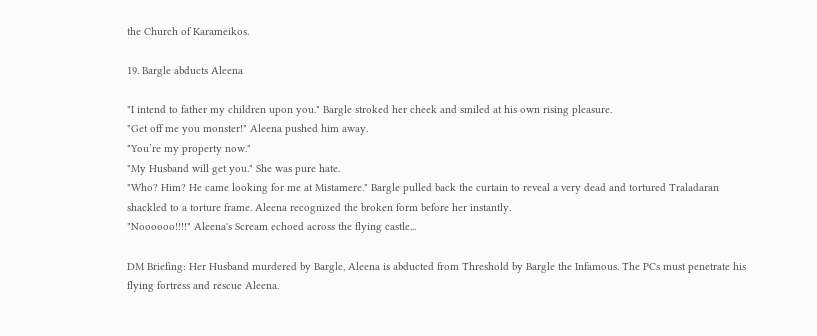the Church of Karameikos.

19. Bargle abducts Aleena

"I intend to father my children upon you." Bargle stroked her cheek and smiled at his own rising pleasure.
"Get off me you monster!" Aleena pushed him away.
"You’re my property now."
"My Husband will get you." She was pure hate.
"Who? Him? He came looking for me at Mistamere." Bargle pulled back the curtain to reveal a very dead and tortured Traladaran shackled to a torture frame. Aleena recognized the broken form before her instantly.
"Noooooo!!!!" Aleena's Scream echoed across the flying castle...

DM Briefing: Her Husband murdered by Bargle, Aleena is abducted from Threshold by Bargle the Infamous. The PCs must penetrate his flying fortress and rescue Aleena.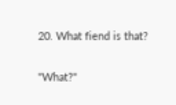20. What fiend is that?

"What?"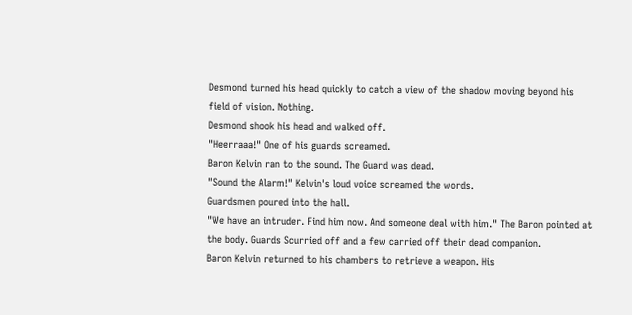Desmond turned his head quickly to catch a view of the shadow moving beyond his field of vision. Nothing.
Desmond shook his head and walked off.
"Heerraaa!" One of his guards screamed.
Baron Kelvin ran to the sound. The Guard was dead.
"Sound the Alarm!" Kelvin's loud voice screamed the words.
Guardsmen poured into the hall.
"We have an intruder. Find him now. And someone deal with him." The Baron pointed at the body. Guards Scurried off and a few carried off their dead companion.
Baron Kelvin returned to his chambers to retrieve a weapon. His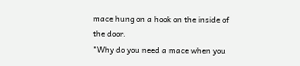mace hung on a hook on the inside of the door.
"Why do you need a mace when you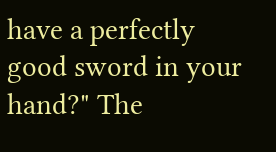have a perfectly good sword in your hand?" The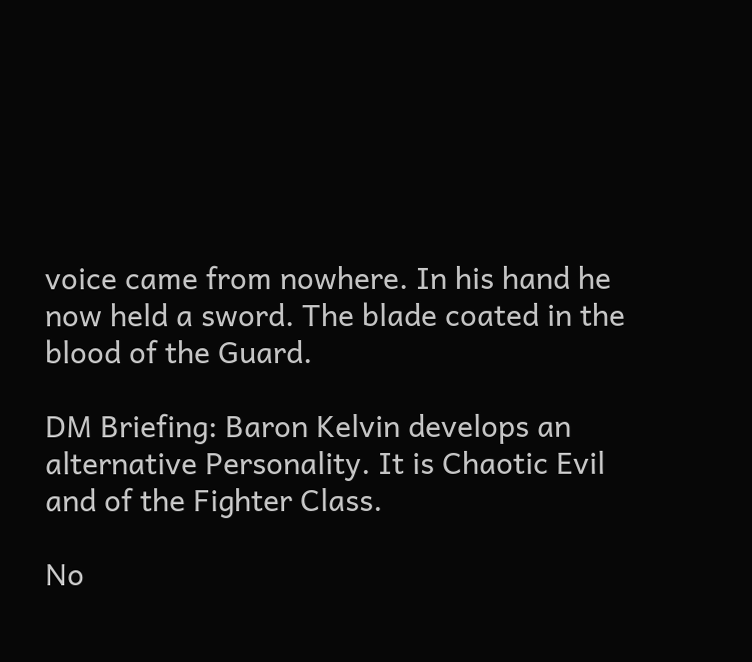voice came from nowhere. In his hand he now held a sword. The blade coated in the blood of the Guard.

DM Briefing: Baron Kelvin develops an alternative Personality. It is Chaotic Evil and of the Fighter Class.

No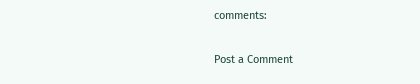comments:

Post a Comment